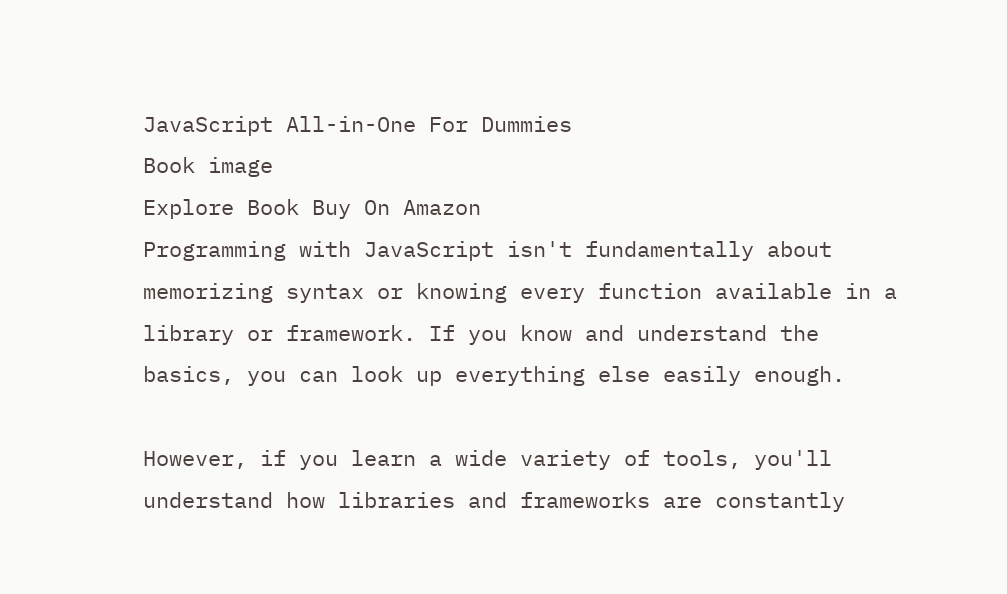JavaScript All-in-One For Dummies
Book image
Explore Book Buy On Amazon
Programming with JavaScript isn't fundamentally about memorizing syntax or knowing every function available in a library or framework. If you know and understand the basics, you can look up everything else easily enough.

However, if you learn a wide variety of tools, you'll understand how libraries and frameworks are constantly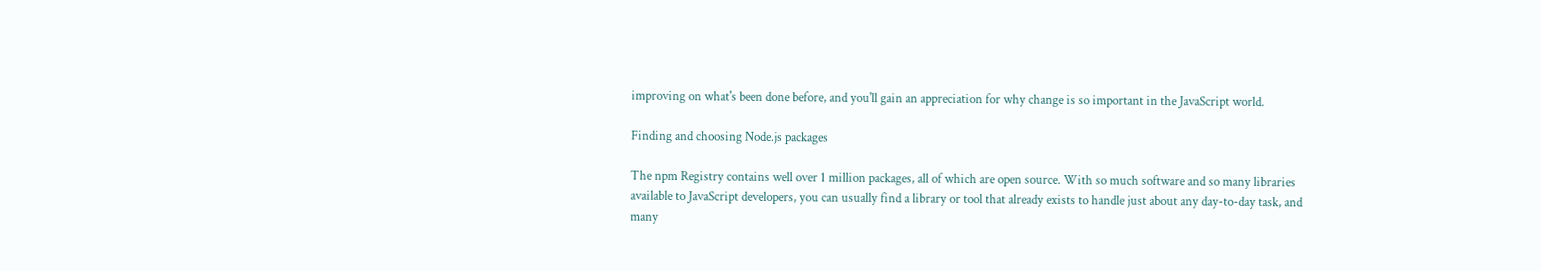improving on what's been done before, and you'll gain an appreciation for why change is so important in the JavaScript world.

Finding and choosing Node.js packages

The npm Registry contains well over 1 million packages, all of which are open source. With so much software and so many libraries available to JavaScript developers, you can usually find a library or tool that already exists to handle just about any day-to-day task, and many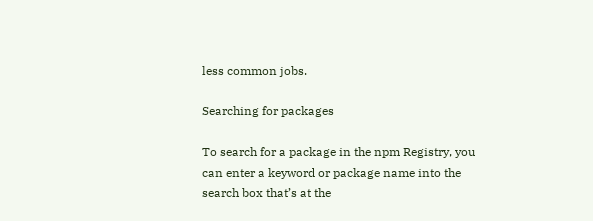less common jobs.

Searching for packages

To search for a package in the npm Registry, you can enter a keyword or package name into the search box that’s at the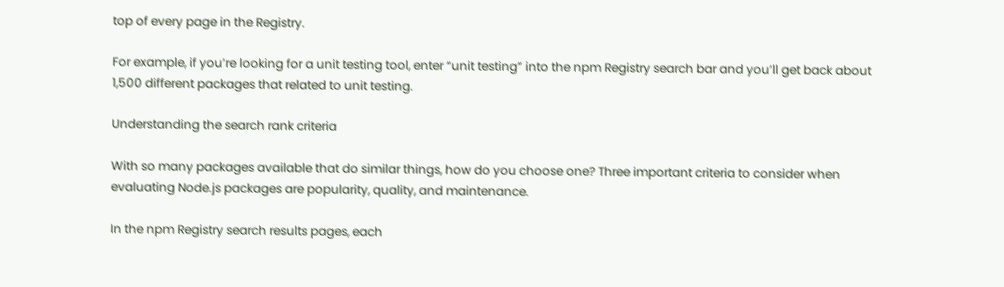top of every page in the Registry.

For example, if you’re looking for a unit testing tool, enter “unit testing” into the npm Registry search bar and you’ll get back about 1,500 different packages that related to unit testing.

Understanding the search rank criteria

With so many packages available that do similar things, how do you choose one? Three important criteria to consider when evaluating Node.js packages are popularity, quality, and maintenance.

In the npm Registry search results pages, each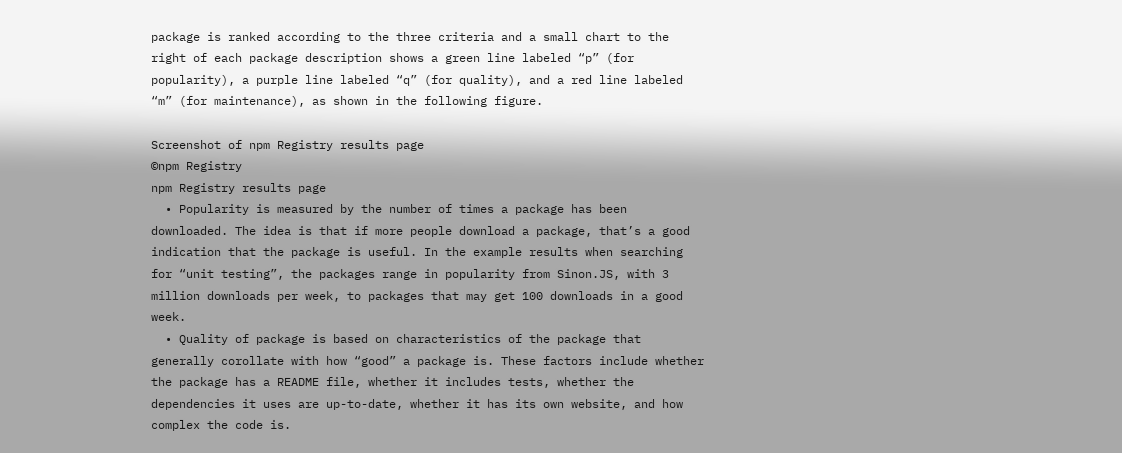package is ranked according to the three criteria and a small chart to the right of each package description shows a green line labeled “p” (for popularity), a purple line labeled “q” (for quality), and a red line labeled “m” (for maintenance), as shown in the following figure.

Screenshot of npm Registry results page
©npm Registry
npm Registry results page
  • Popularity is measured by the number of times a package has been downloaded. The idea is that if more people download a package, that’s a good indication that the package is useful. In the example results when searching for “unit testing”, the packages range in popularity from Sinon.JS, with 3 million downloads per week, to packages that may get 100 downloads in a good week.
  • Quality of package is based on characteristics of the package that generally corollate with how “good” a package is. These factors include whether the package has a README file, whether it includes tests, whether the dependencies it uses are up-to-date, whether it has its own website, and how complex the code is.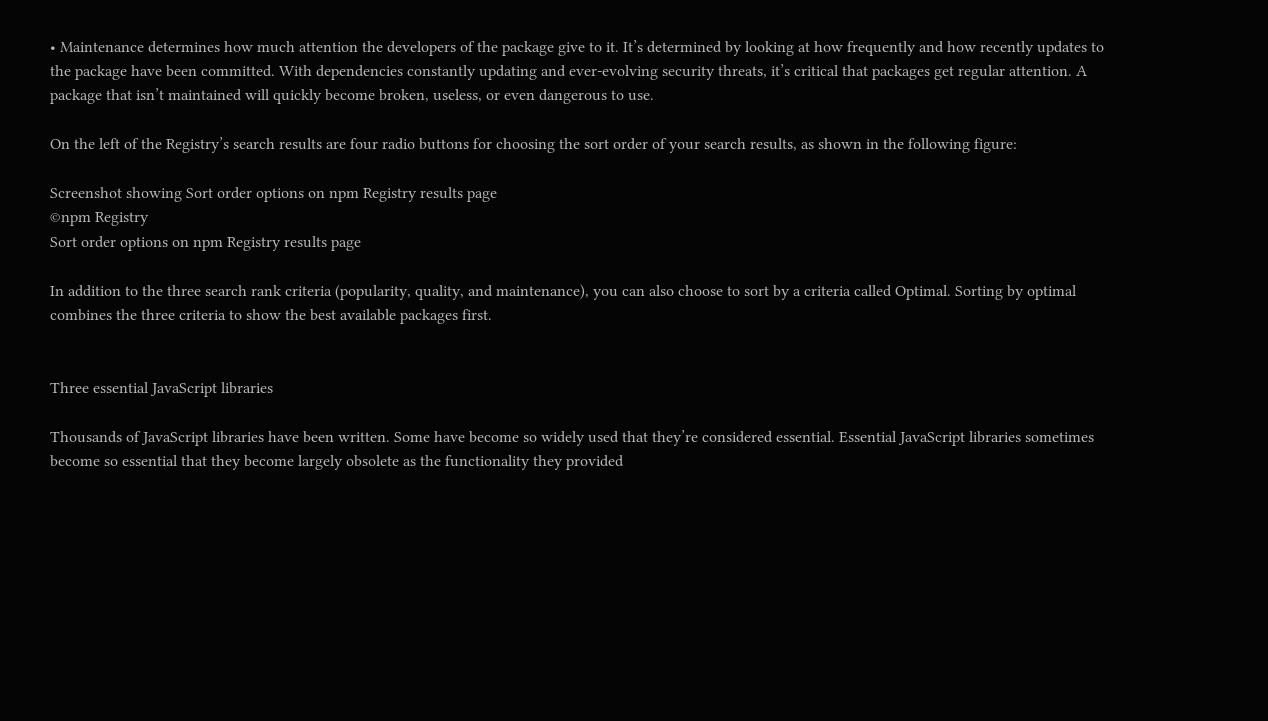• Maintenance determines how much attention the developers of the package give to it. It’s determined by looking at how frequently and how recently updates to the package have been committed. With dependencies constantly updating and ever-evolving security threats, it’s critical that packages get regular attention. A package that isn’t maintained will quickly become broken, useless, or even dangerous to use.

On the left of the Registry’s search results are four radio buttons for choosing the sort order of your search results, as shown in the following figure:

Screenshot showing Sort order options on npm Registry results page
©npm Registry
Sort order options on npm Registry results page

In addition to the three search rank criteria (popularity, quality, and maintenance), you can also choose to sort by a criteria called Optimal. Sorting by optimal combines the three criteria to show the best available packages first.


Three essential JavaScript libraries

Thousands of JavaScript libraries have been written. Some have become so widely used that they’re considered essential. Essential JavaScript libraries sometimes become so essential that they become largely obsolete as the functionality they provided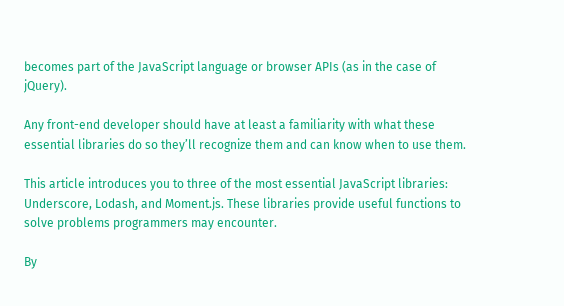becomes part of the JavaScript language or browser APIs (as in the case of jQuery).

Any front-end developer should have at least a familiarity with what these essential libraries do so they’ll recognize them and can know when to use them.

This article introduces you to three of the most essential JavaScript libraries: Underscore, Lodash, and Moment.js. These libraries provide useful functions to solve problems programmers may encounter.

By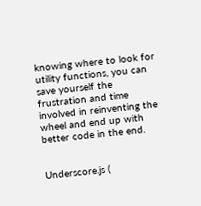knowing where to look for utility functions, you can save yourself the frustration and time involved in reinventing the wheel and end up with better code in the end.


Underscore.js (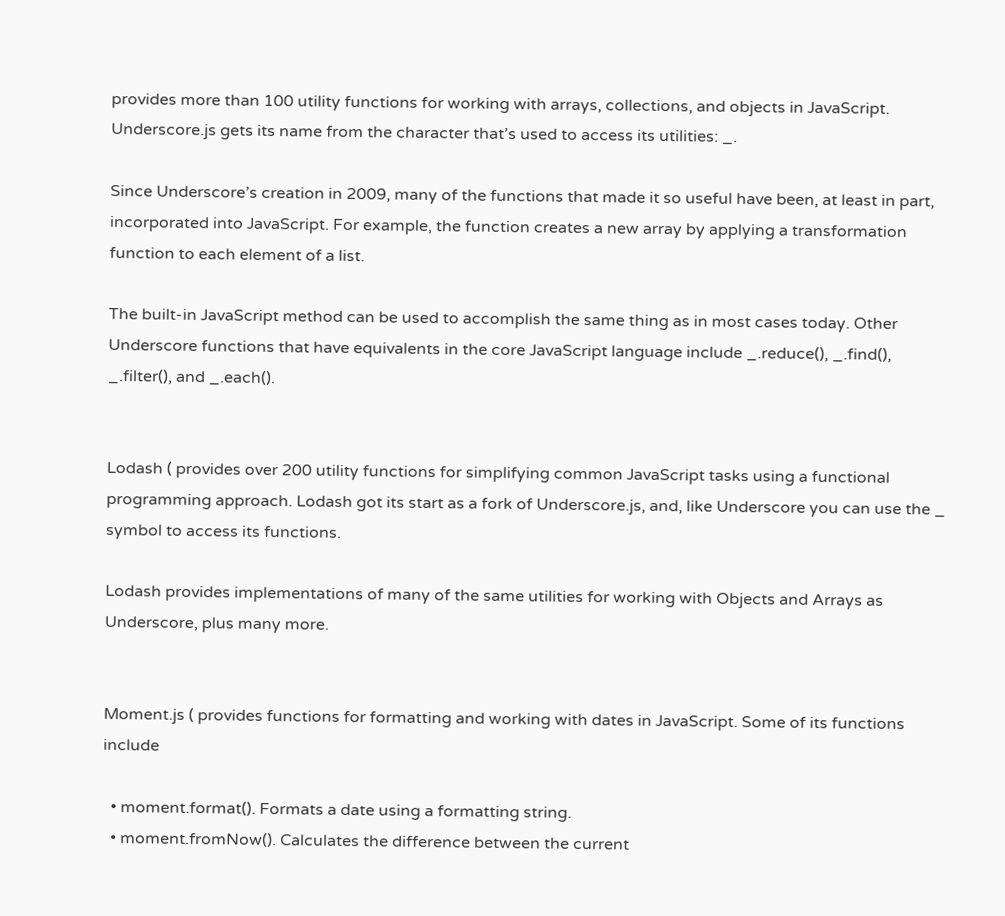provides more than 100 utility functions for working with arrays, collections, and objects in JavaScript. Underscore.js gets its name from the character that’s used to access its utilities: _.

Since Underscore’s creation in 2009, many of the functions that made it so useful have been, at least in part, incorporated into JavaScript. For example, the function creates a new array by applying a transformation function to each element of a list.

The built-in JavaScript method can be used to accomplish the same thing as in most cases today. Other Underscore functions that have equivalents in the core JavaScript language include _.reduce(), _.find(), _.filter(), and _.each().


Lodash ( provides over 200 utility functions for simplifying common JavaScript tasks using a functional programming approach. Lodash got its start as a fork of Underscore.js, and, like Underscore you can use the _ symbol to access its functions.

Lodash provides implementations of many of the same utilities for working with Objects and Arrays as Underscore, plus many more.


Moment.js ( provides functions for formatting and working with dates in JavaScript. Some of its functions include

  • moment.format(). Formats a date using a formatting string.
  • moment.fromNow(). Calculates the difference between the current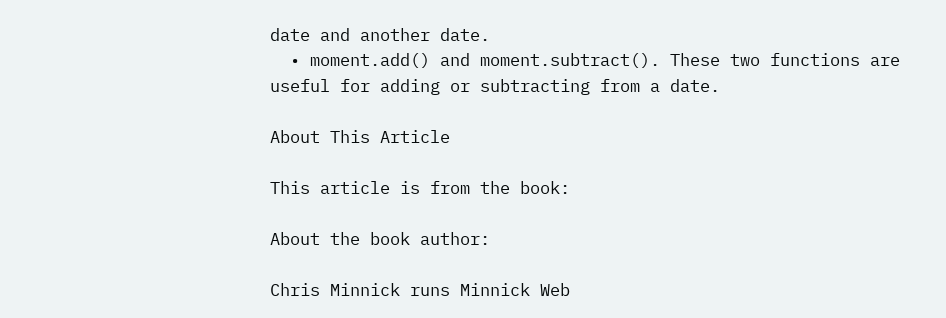date and another date.
  • moment.add() and moment.subtract(). These two functions are useful for adding or subtracting from a date.

About This Article

This article is from the book:

About the book author:

Chris Minnick runs Minnick Web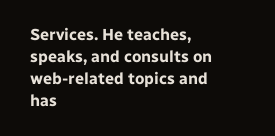Services. He teaches, speaks, and consults on web-related topics and has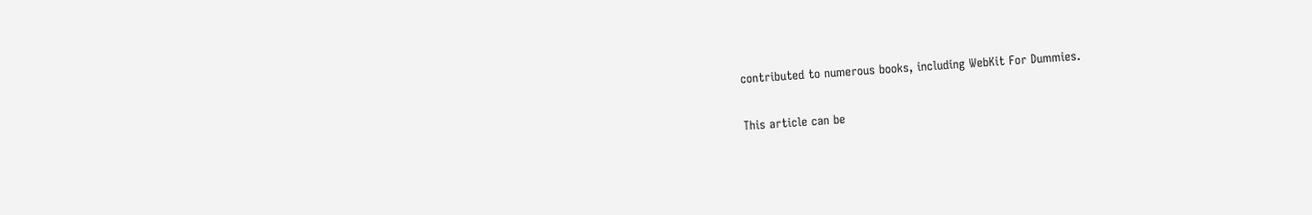contributed to numerous books, including WebKit For Dummies.

This article can be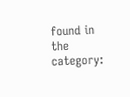found in the category: